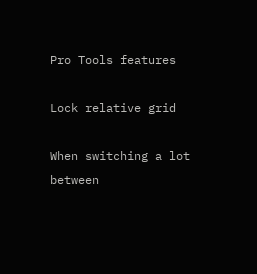Pro Tools features

Lock relative grid

When switching a lot between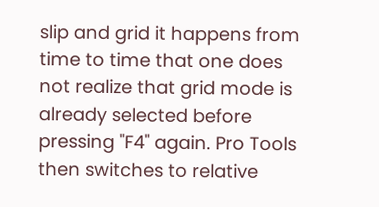slip and grid it happens from time to time that one does not realize that grid mode is already selected before pressing "F4" again. Pro Tools then switches to relative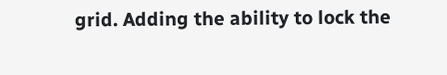grid. Adding the ability to lock the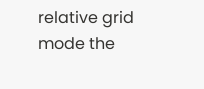relative grid mode the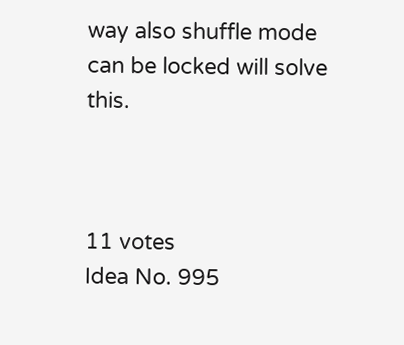way also shuffle mode can be locked will solve this.



11 votes
Idea No. 995